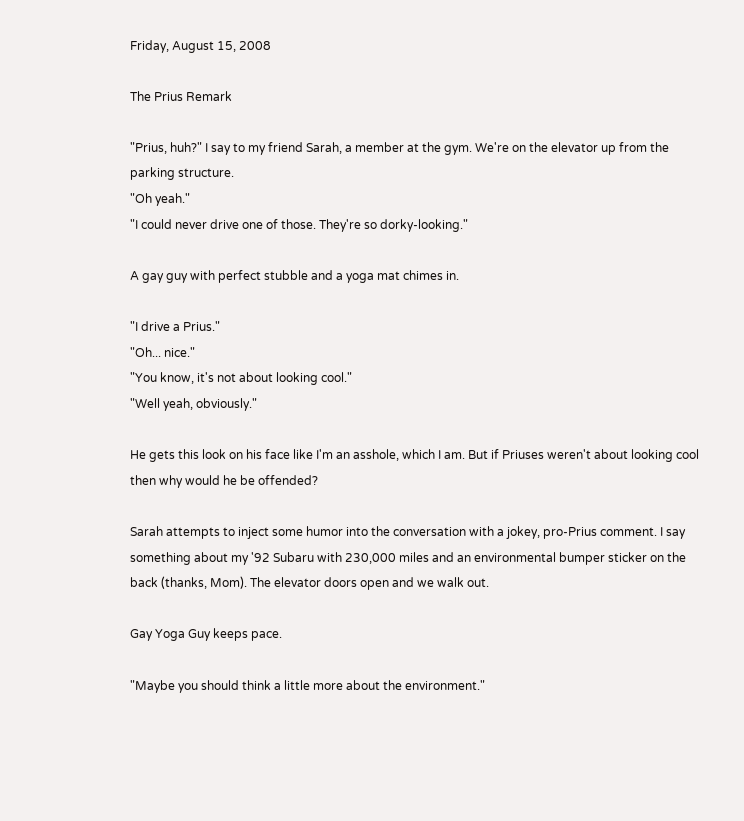Friday, August 15, 2008

The Prius Remark

"Prius, huh?" I say to my friend Sarah, a member at the gym. We're on the elevator up from the parking structure.
"Oh yeah."
"I could never drive one of those. They're so dorky-looking."

A gay guy with perfect stubble and a yoga mat chimes in.

"I drive a Prius."
"Oh... nice."
"You know, it's not about looking cool."
"Well yeah, obviously."

He gets this look on his face like I'm an asshole, which I am. But if Priuses weren't about looking cool then why would he be offended?

Sarah attempts to inject some humor into the conversation with a jokey, pro-Prius comment. I say something about my '92 Subaru with 230,000 miles and an environmental bumper sticker on the back (thanks, Mom). The elevator doors open and we walk out.

Gay Yoga Guy keeps pace.

"Maybe you should think a little more about the environment."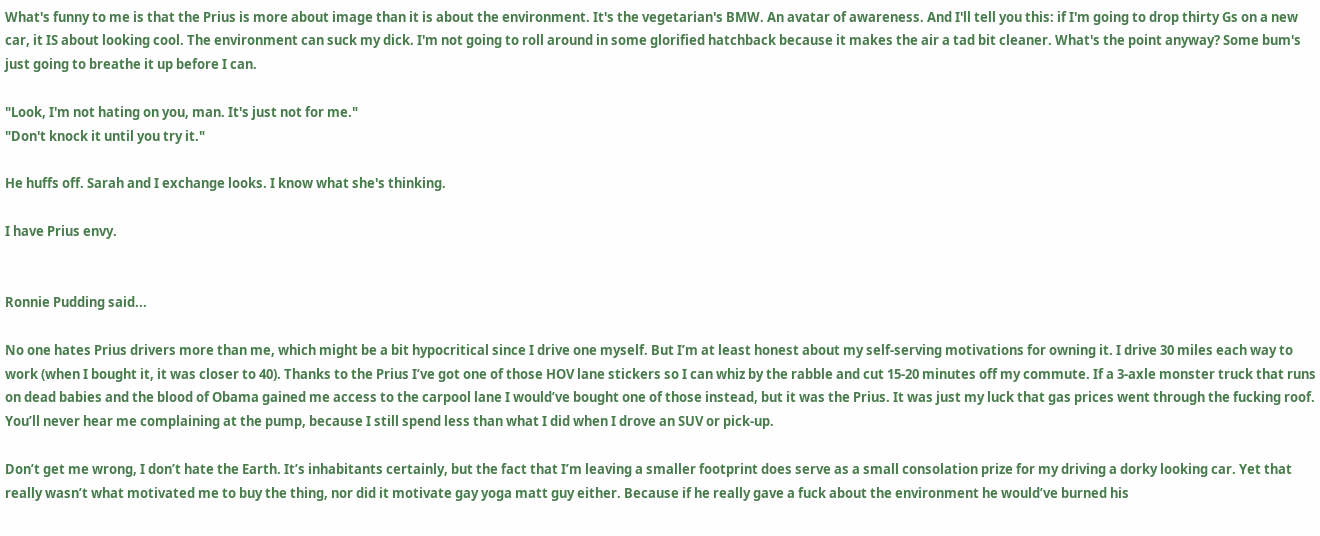What's funny to me is that the Prius is more about image than it is about the environment. It's the vegetarian's BMW. An avatar of awareness. And I'll tell you this: if I'm going to drop thirty Gs on a new car, it IS about looking cool. The environment can suck my dick. I'm not going to roll around in some glorified hatchback because it makes the air a tad bit cleaner. What's the point anyway? Some bum's just going to breathe it up before I can.

"Look, I'm not hating on you, man. It's just not for me."
"Don't knock it until you try it."

He huffs off. Sarah and I exchange looks. I know what she's thinking.

I have Prius envy.


Ronnie Pudding said...

No one hates Prius drivers more than me, which might be a bit hypocritical since I drive one myself. But I’m at least honest about my self-serving motivations for owning it. I drive 30 miles each way to work (when I bought it, it was closer to 40). Thanks to the Prius I’ve got one of those HOV lane stickers so I can whiz by the rabble and cut 15-20 minutes off my commute. If a 3-axle monster truck that runs on dead babies and the blood of Obama gained me access to the carpool lane I would’ve bought one of those instead, but it was the Prius. It was just my luck that gas prices went through the fucking roof. You’ll never hear me complaining at the pump, because I still spend less than what I did when I drove an SUV or pick-up.

Don’t get me wrong, I don’t hate the Earth. It’s inhabitants certainly, but the fact that I’m leaving a smaller footprint does serve as a small consolation prize for my driving a dorky looking car. Yet that really wasn’t what motivated me to buy the thing, nor did it motivate gay yoga matt guy either. Because if he really gave a fuck about the environment he would’ve burned his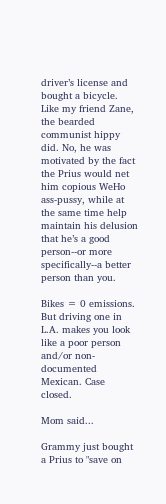driver’s license and bought a bicycle. Like my friend Zane, the bearded communist hippy did. No, he was motivated by the fact the Prius would net him copious WeHo ass-pussy, while at the same time help maintain his delusion that he’s a good person--or more specifically--a better person than you.

Bikes = 0 emissions. But driving one in L.A. makes you look like a poor person and/or non-documented Mexican. Case closed.

Mom said...

Grammy just bought a Prius to "save on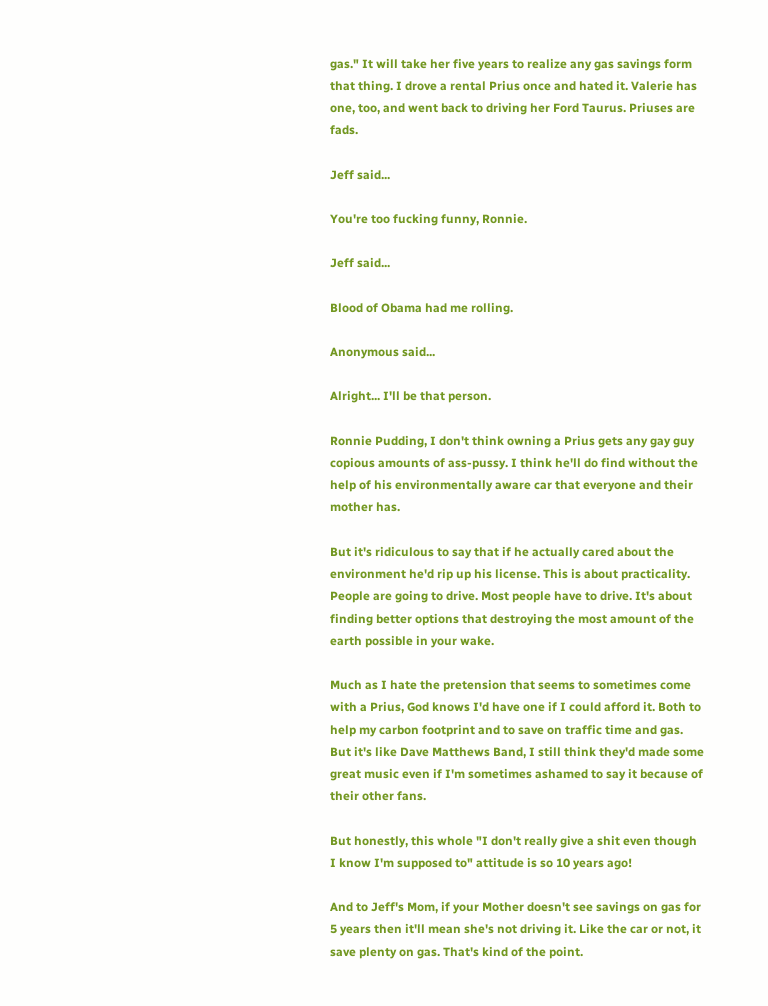gas." It will take her five years to realize any gas savings form that thing. I drove a rental Prius once and hated it. Valerie has one, too, and went back to driving her Ford Taurus. Priuses are fads.

Jeff said...

You're too fucking funny, Ronnie.

Jeff said...

Blood of Obama had me rolling.

Anonymous said...

Alright... I'll be that person.

Ronnie Pudding, I don't think owning a Prius gets any gay guy copious amounts of ass-pussy. I think he'll do find without the help of his environmentally aware car that everyone and their mother has.

But it's ridiculous to say that if he actually cared about the environment he'd rip up his license. This is about practicality. People are going to drive. Most people have to drive. It's about finding better options that destroying the most amount of the earth possible in your wake.

Much as I hate the pretension that seems to sometimes come with a Prius, God knows I'd have one if I could afford it. Both to help my carbon footprint and to save on traffic time and gas. But it's like Dave Matthews Band, I still think they'd made some great music even if I'm sometimes ashamed to say it because of their other fans.

But honestly, this whole "I don't really give a shit even though I know I'm supposed to" attitude is so 10 years ago!

And to Jeff's Mom, if your Mother doesn't see savings on gas for 5 years then it'll mean she's not driving it. Like the car or not, it save plenty on gas. That's kind of the point.